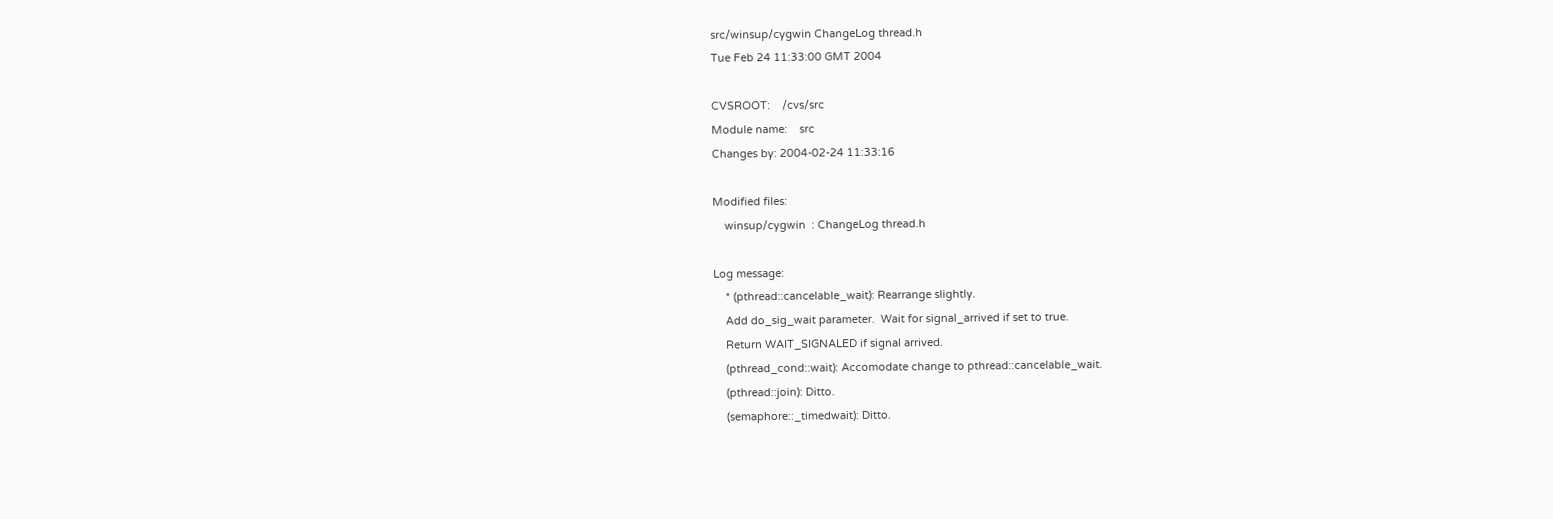src/winsup/cygwin ChangeLog thread.h
Tue Feb 24 11:33:00 GMT 2004

CVSROOT:    /cvs/src
Module name:    src
Changes by: 2004-02-24 11:33:16

Modified files:
    winsup/cygwin  : ChangeLog thread.h

Log message:
    * (pthread::cancelable_wait): Rearrange slightly.
    Add do_sig_wait parameter.  Wait for signal_arrived if set to true.
    Return WAIT_SIGNALED if signal arrived.
    (pthread_cond::wait): Accomodate change to pthread::cancelable_wait.
    (pthread::join): Ditto.
    (semaphore::_timedwait): Ditto.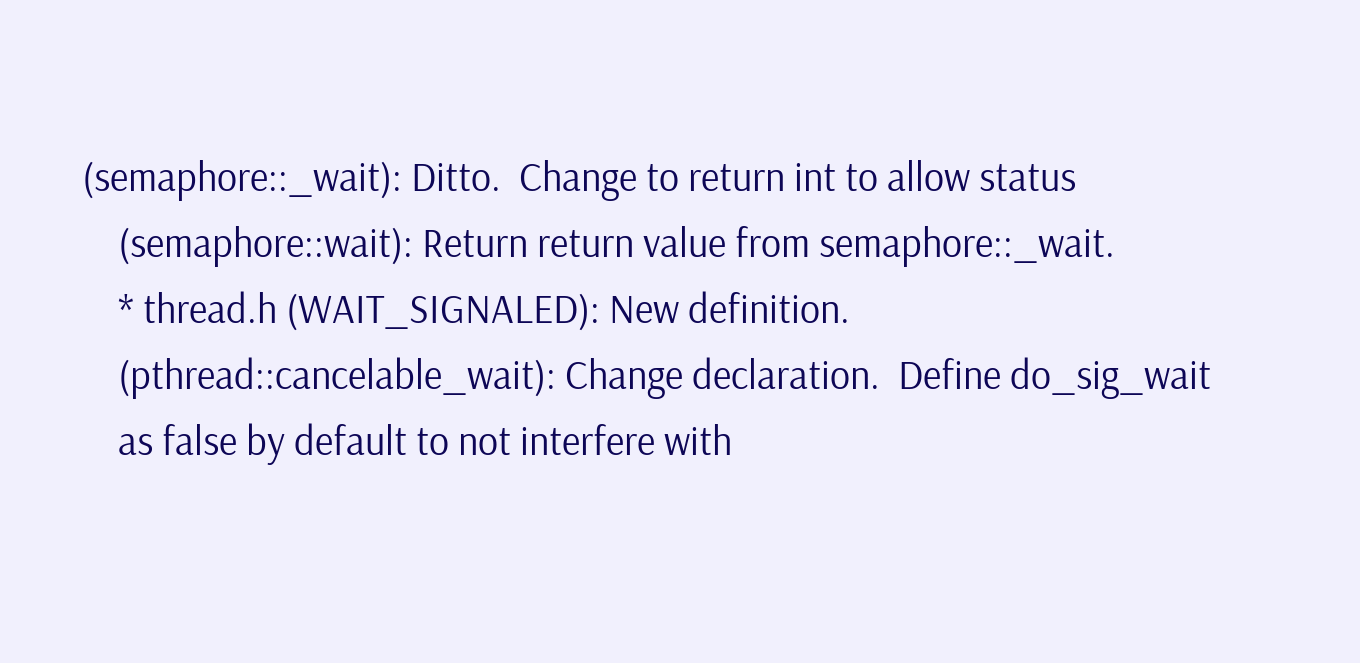(semaphore::_wait): Ditto.  Change to return int to allow status
    (semaphore::wait): Return return value from semaphore::_wait.
    * thread.h (WAIT_SIGNALED): New definition.
    (pthread::cancelable_wait): Change declaration.  Define do_sig_wait
    as false by default to not interfere with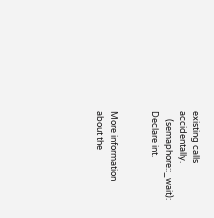existing calls accidentally.
    (semaphore::_wait): Declare int.


More information about the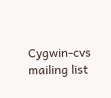Cygwin-cvs mailing list